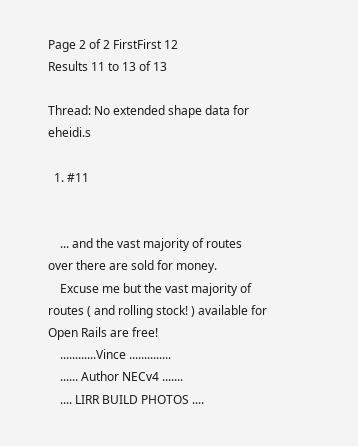Page 2 of 2 FirstFirst 12
Results 11 to 13 of 13

Thread: No extended shape data for eheidi.s

  1. #11


    ... and the vast majority of routes over there are sold for money.
    Excuse me but the vast majority of routes ( and rolling stock! ) available for Open Rails are free!
    ............Vince ..............
    ...... Author NECv4 .......
    .... LIRR BUILD PHOTOS ....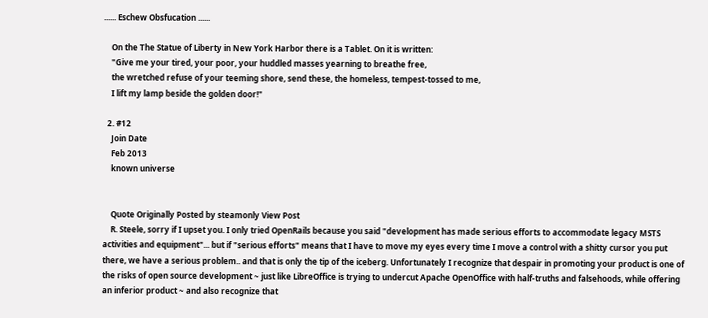...... Eschew Obsfucation ......

    On the The Statue of Liberty in New York Harbor there is a Tablet. On it is written:
    "Give me your tired, your poor, your huddled masses yearning to breathe free,
    the wretched refuse of your teeming shore, send these, the homeless, tempest-tossed to me,
    I lift my lamp beside the golden door!"

  2. #12
    Join Date
    Feb 2013
    known universe


    Quote Originally Posted by steamonly View Post
    R. Steele, sorry if I upset you. I only tried OpenRails because you said "development has made serious efforts to accommodate legacy MSTS activities and equipment"... but if "serious efforts" means that I have to move my eyes every time I move a control with a shitty cursor you put there, we have a serious problem.. and that is only the tip of the iceberg. Unfortunately I recognize that despair in promoting your product is one of the risks of open source development ~ just like LibreOffice is trying to undercut Apache OpenOffice with half-truths and falsehoods, while offering an inferior product ~ and also recognize that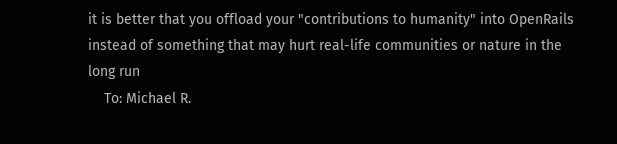it is better that you offload your "contributions to humanity" into OpenRails instead of something that may hurt real-life communities or nature in the long run
    To: Michael R.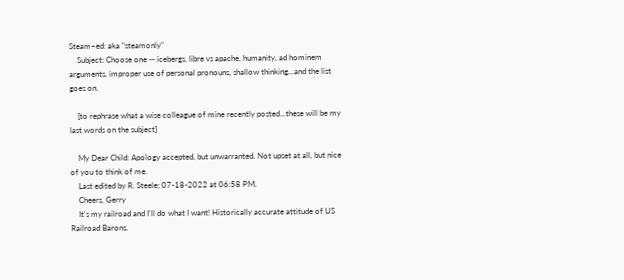Steam~ed: aka "steamonly"
    Subject: Choose one -- icebergs, libre vs apache, humanity, ad hominem arguments, improper use of personal pronouns, shallow thinking...and the list goes on.

    [to rephrase what a wise colleague of mine recently posted...these will be my last words on the subject]

    My Dear Child: Apology accepted, but unwarranted. Not upset at all, but nice of you to think of me.
    Last edited by R. Steele; 07-18-2022 at 06:58 PM.
    Cheers, Gerry
    It's my railroad and I'll do what I want! Historically accurate attitude of US Railroad Barons.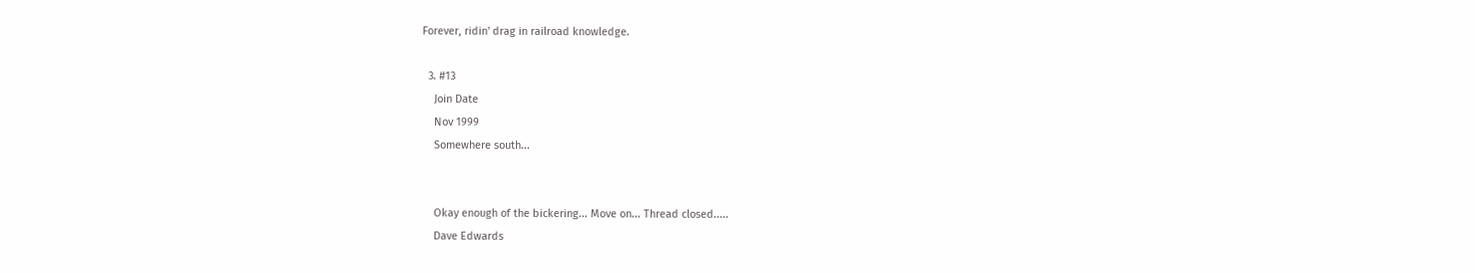Forever, ridin' drag in railroad knowledge.

  3. #13
    Join Date
    Nov 1999
    Somewhere south...


    Okay enough of the bickering... Move on... Thread closed.....
    Dave Edwards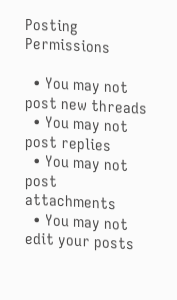Posting Permissions

  • You may not post new threads
  • You may not post replies
  • You may not post attachments
  • You may not edit your posts